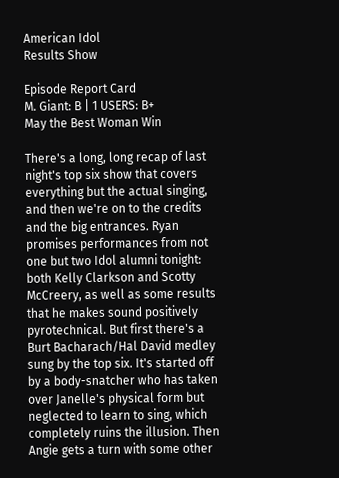American Idol
Results Show

Episode Report Card
M. Giant: B | 1 USERS: B+
May the Best Woman Win

There's a long, long recap of last night's top six show that covers everything but the actual singing, and then we're on to the credits and the big entrances. Ryan promises performances from not one but two Idol alumni tonight: both Kelly Clarkson and Scotty McCreery, as well as some results that he makes sound positively pyrotechnical. But first there's a Burt Bacharach/Hal David medley sung by the top six. It's started off by a body-snatcher who has taken over Janelle's physical form but neglected to learn to sing, which completely ruins the illusion. Then Angie gets a turn with some other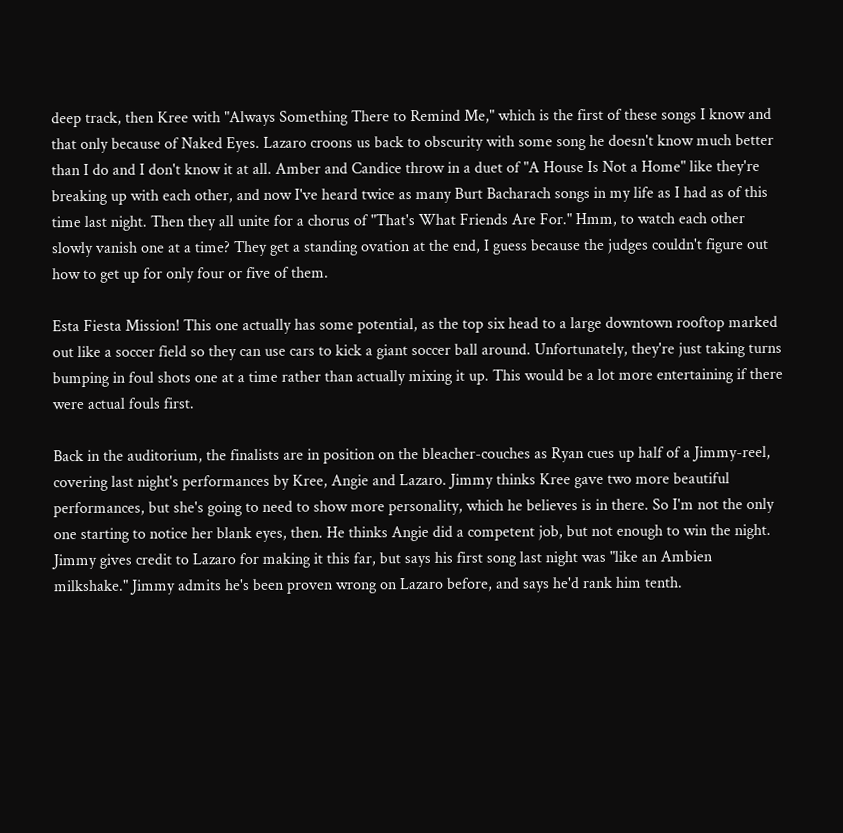deep track, then Kree with "Always Something There to Remind Me," which is the first of these songs I know and that only because of Naked Eyes. Lazaro croons us back to obscurity with some song he doesn't know much better than I do and I don't know it at all. Amber and Candice throw in a duet of "A House Is Not a Home" like they're breaking up with each other, and now I've heard twice as many Burt Bacharach songs in my life as I had as of this time last night. Then they all unite for a chorus of "That's What Friends Are For." Hmm, to watch each other slowly vanish one at a time? They get a standing ovation at the end, I guess because the judges couldn't figure out how to get up for only four or five of them.

Esta Fiesta Mission! This one actually has some potential, as the top six head to a large downtown rooftop marked out like a soccer field so they can use cars to kick a giant soccer ball around. Unfortunately, they're just taking turns bumping in foul shots one at a time rather than actually mixing it up. This would be a lot more entertaining if there were actual fouls first.

Back in the auditorium, the finalists are in position on the bleacher-couches as Ryan cues up half of a Jimmy-reel, covering last night's performances by Kree, Angie and Lazaro. Jimmy thinks Kree gave two more beautiful performances, but she's going to need to show more personality, which he believes is in there. So I'm not the only one starting to notice her blank eyes, then. He thinks Angie did a competent job, but not enough to win the night. Jimmy gives credit to Lazaro for making it this far, but says his first song last night was "like an Ambien milkshake." Jimmy admits he's been proven wrong on Lazaro before, and says he'd rank him tenth.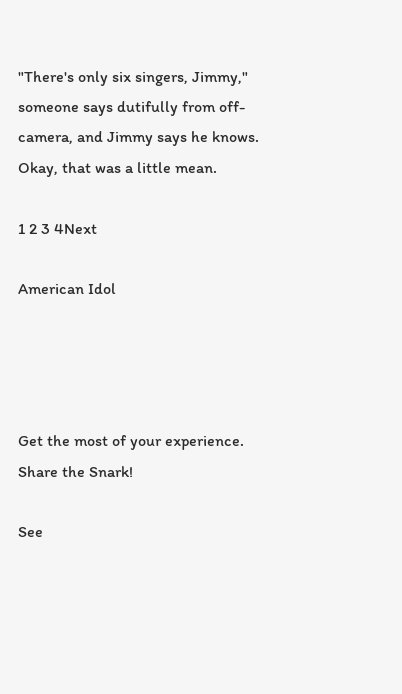"There's only six singers, Jimmy," someone says dutifully from off-camera, and Jimmy says he knows. Okay, that was a little mean.

1 2 3 4Next

American Idol




Get the most of your experience.
Share the Snark!

See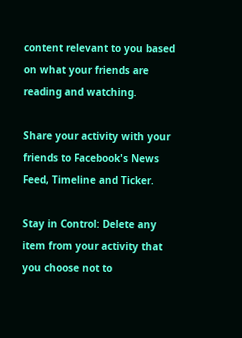content relevant to you based on what your friends are reading and watching.

Share your activity with your friends to Facebook's News Feed, Timeline and Ticker.

Stay in Control: Delete any item from your activity that you choose not to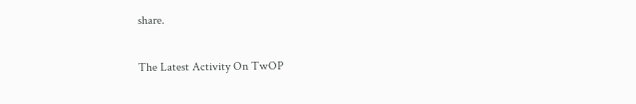share.

The Latest Activity On TwOP